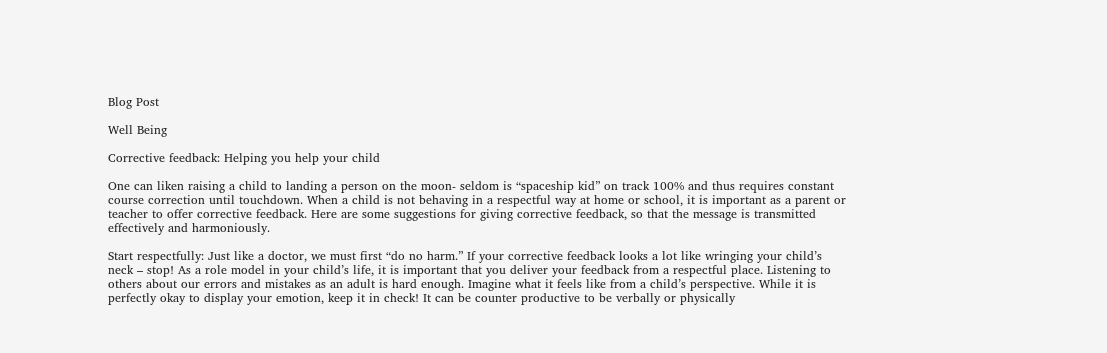Blog Post

Well Being

Corrective feedback: Helping you help your child

One can liken raising a child to landing a person on the moon- seldom is “spaceship kid” on track 100% and thus requires constant course correction until touchdown. When a child is not behaving in a respectful way at home or school, it is important as a parent or teacher to offer corrective feedback. Here are some suggestions for giving corrective feedback, so that the message is transmitted effectively and harmoniously.

Start respectfully: Just like a doctor, we must first “do no harm.” If your corrective feedback looks a lot like wringing your child’s neck – stop! As a role model in your child’s life, it is important that you deliver your feedback from a respectful place. Listening to others about our errors and mistakes as an adult is hard enough. Imagine what it feels like from a child’s perspective. While it is perfectly okay to display your emotion, keep it in check! It can be counter productive to be verbally or physically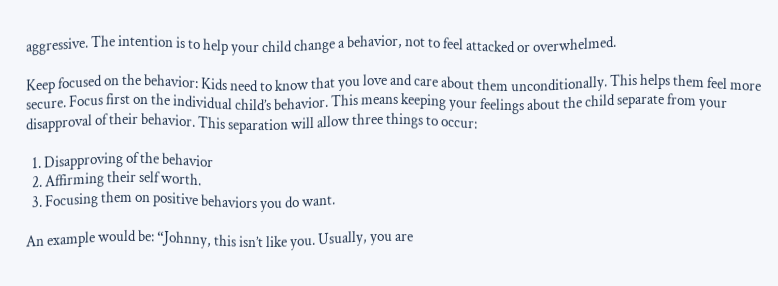aggressive. The intention is to help your child change a behavior, not to feel attacked or overwhelmed.

Keep focused on the behavior: Kids need to know that you love and care about them unconditionally. This helps them feel more secure. Focus first on the individual child’s behavior. This means keeping your feelings about the child separate from your disapproval of their behavior. This separation will allow three things to occur:

  1. Disapproving of the behavior
  2. Affirming their self worth.
  3. Focusing them on positive behaviors you do want.

An example would be: “Johnny, this isn’t like you. Usually, you are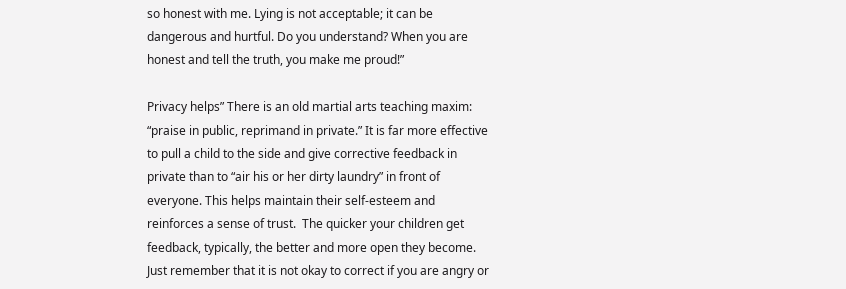so honest with me. Lying is not acceptable; it can be dangerous and hurtful. Do you understand? When you are honest and tell the truth, you make me proud!”

Privacy helps” There is an old martial arts teaching maxim: “praise in public, reprimand in private.” It is far more effective to pull a child to the side and give corrective feedback in private than to “air his or her dirty laundry” in front of everyone. This helps maintain their self-esteem and reinforces a sense of trust.  The quicker your children get feedback, typically, the better and more open they become. Just remember that it is not okay to correct if you are angry or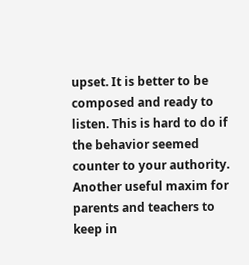upset. It is better to be composed and ready to listen. This is hard to do if the behavior seemed counter to your authority. Another useful maxim for parents and teachers to keep in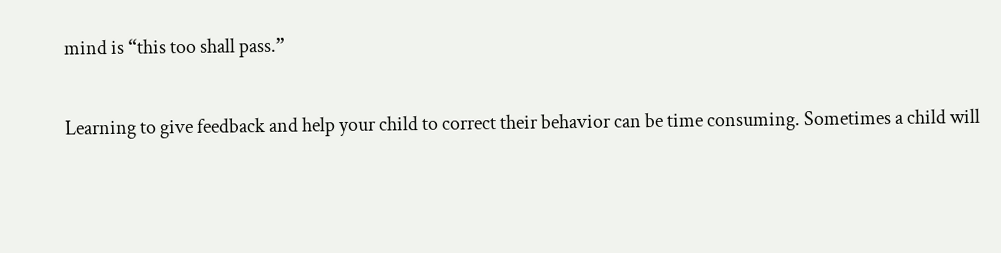mind is “this too shall pass.”

Learning to give feedback and help your child to correct their behavior can be time consuming. Sometimes a child will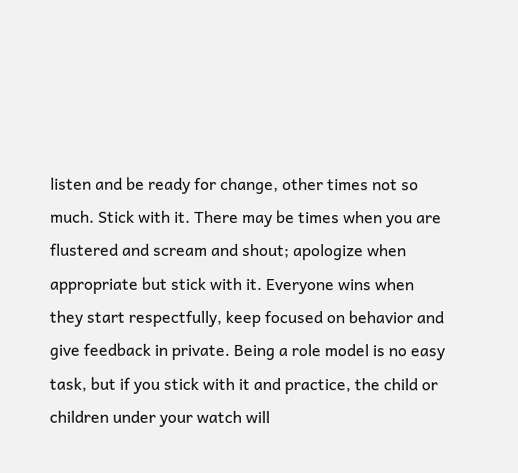listen and be ready for change, other times not so much. Stick with it. There may be times when you are flustered and scream and shout; apologize when appropriate but stick with it. Everyone wins when they start respectfully, keep focused on behavior and give feedback in private. Being a role model is no easy task, but if you stick with it and practice, the child or children under your watch will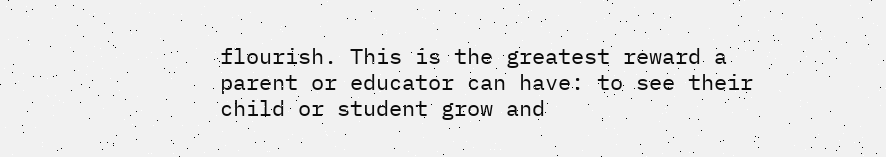flourish. This is the greatest reward a parent or educator can have: to see their child or student grow and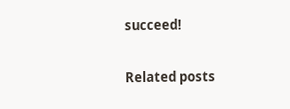succeed!

Related posts